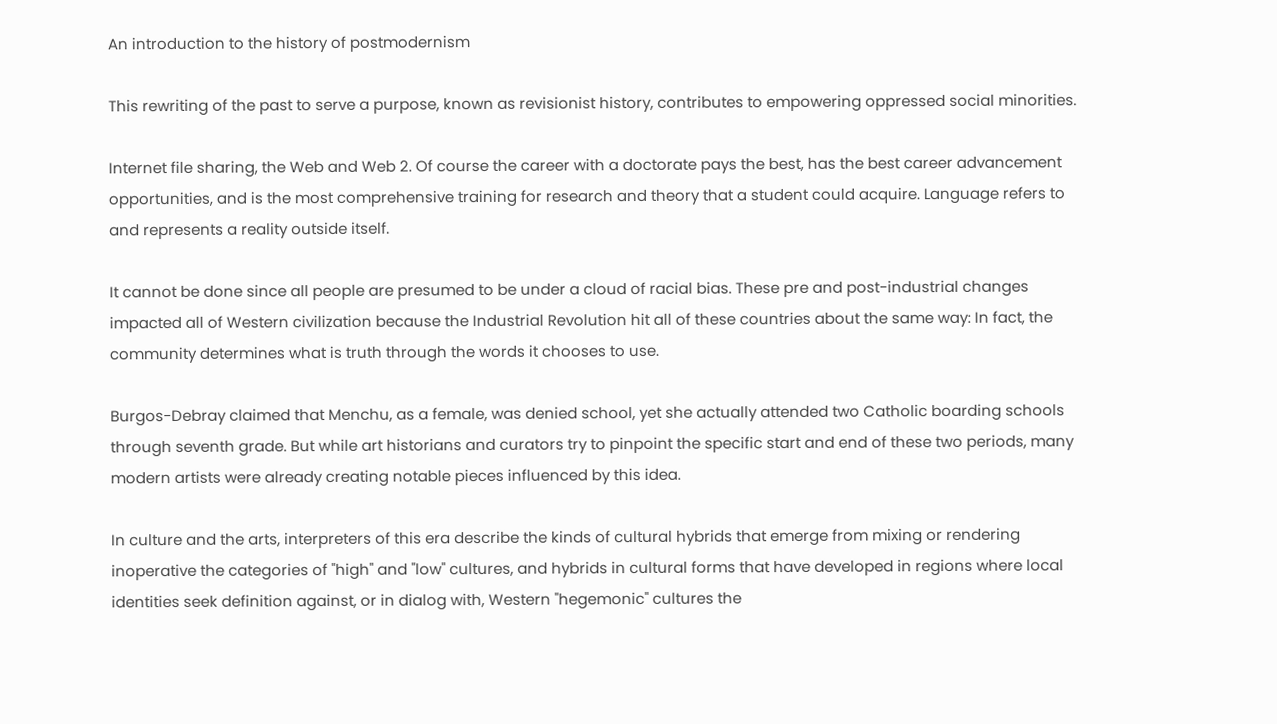An introduction to the history of postmodernism

This rewriting of the past to serve a purpose, known as revisionist history, contributes to empowering oppressed social minorities.

Internet file sharing, the Web and Web 2. Of course the career with a doctorate pays the best, has the best career advancement opportunities, and is the most comprehensive training for research and theory that a student could acquire. Language refers to and represents a reality outside itself.

It cannot be done since all people are presumed to be under a cloud of racial bias. These pre and post-industrial changes impacted all of Western civilization because the Industrial Revolution hit all of these countries about the same way: In fact, the community determines what is truth through the words it chooses to use.

Burgos-Debray claimed that Menchu, as a female, was denied school, yet she actually attended two Catholic boarding schools through seventh grade. But while art historians and curators try to pinpoint the specific start and end of these two periods, many modern artists were already creating notable pieces influenced by this idea.

In culture and the arts, interpreters of this era describe the kinds of cultural hybrids that emerge from mixing or rendering inoperative the categories of "high" and "low" cultures, and hybrids in cultural forms that have developed in regions where local identities seek definition against, or in dialog with, Western "hegemonic" cultures the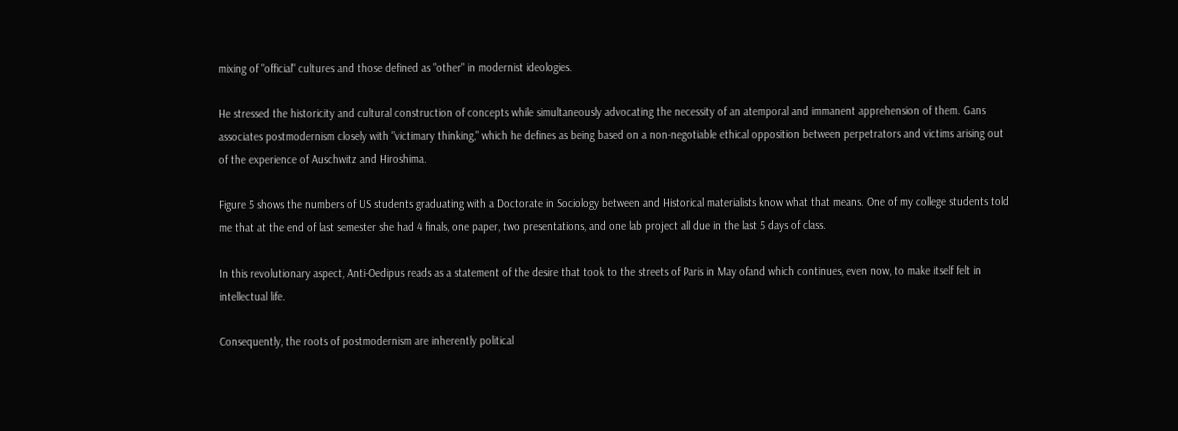mixing of "official" cultures and those defined as "other" in modernist ideologies.

He stressed the historicity and cultural construction of concepts while simultaneously advocating the necessity of an atemporal and immanent apprehension of them. Gans associates postmodernism closely with "victimary thinking," which he defines as being based on a non-negotiable ethical opposition between perpetrators and victims arising out of the experience of Auschwitz and Hiroshima.

Figure 5 shows the numbers of US students graduating with a Doctorate in Sociology between and Historical materialists know what that means. One of my college students told me that at the end of last semester she had 4 finals, one paper, two presentations, and one lab project all due in the last 5 days of class.

In this revolutionary aspect, Anti-Oedipus reads as a statement of the desire that took to the streets of Paris in May ofand which continues, even now, to make itself felt in intellectual life.

Consequently, the roots of postmodernism are inherently political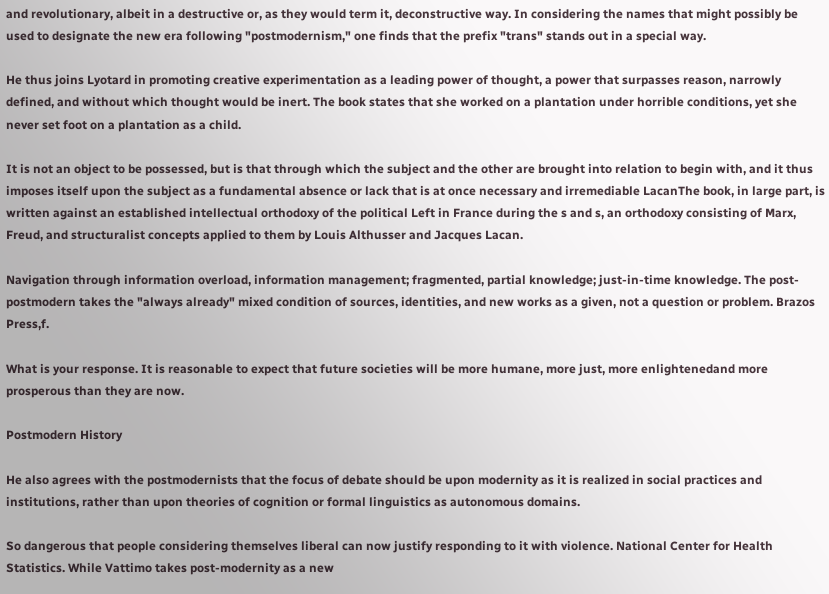and revolutionary, albeit in a destructive or, as they would term it, deconstructive way. In considering the names that might possibly be used to designate the new era following "postmodernism," one finds that the prefix "trans" stands out in a special way.

He thus joins Lyotard in promoting creative experimentation as a leading power of thought, a power that surpasses reason, narrowly defined, and without which thought would be inert. The book states that she worked on a plantation under horrible conditions, yet she never set foot on a plantation as a child.

It is not an object to be possessed, but is that through which the subject and the other are brought into relation to begin with, and it thus imposes itself upon the subject as a fundamental absence or lack that is at once necessary and irremediable LacanThe book, in large part, is written against an established intellectual orthodoxy of the political Left in France during the s and s, an orthodoxy consisting of Marx, Freud, and structuralist concepts applied to them by Louis Althusser and Jacques Lacan.

Navigation through information overload, information management; fragmented, partial knowledge; just-in-time knowledge. The post-postmodern takes the "always already" mixed condition of sources, identities, and new works as a given, not a question or problem. Brazos Press,f.

What is your response. It is reasonable to expect that future societies will be more humane, more just, more enlightenedand more prosperous than they are now.

Postmodern History

He also agrees with the postmodernists that the focus of debate should be upon modernity as it is realized in social practices and institutions, rather than upon theories of cognition or formal linguistics as autonomous domains.

So dangerous that people considering themselves liberal can now justify responding to it with violence. National Center for Health Statistics. While Vattimo takes post-modernity as a new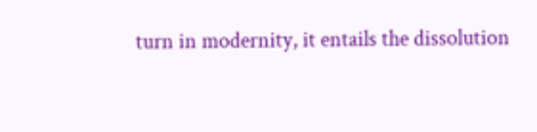turn in modernity, it entails the dissolution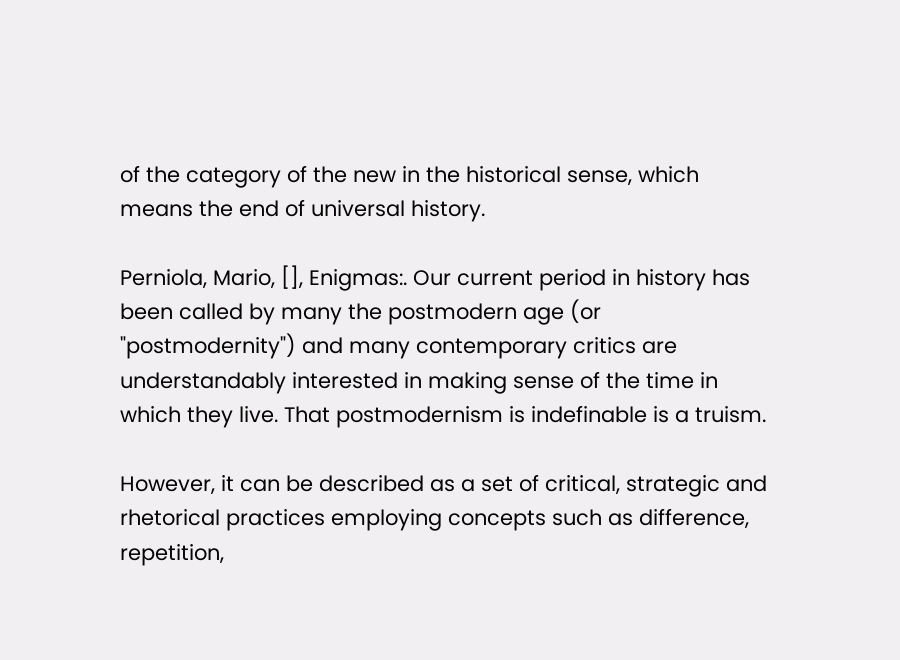of the category of the new in the historical sense, which means the end of universal history.

Perniola, Mario, [], Enigmas:. Our current period in history has been called by many the postmodern age (or "postmodernity") and many contemporary critics are understandably interested in making sense of the time in which they live. That postmodernism is indefinable is a truism.

However, it can be described as a set of critical, strategic and rhetorical practices employing concepts such as difference, repetition,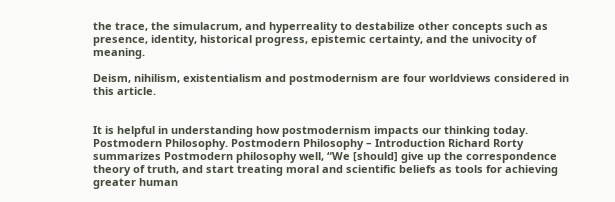the trace, the simulacrum, and hyperreality to destabilize other concepts such as presence, identity, historical progress, epistemic certainty, and the univocity of meaning.

Deism, nihilism, existentialism and postmodernism are four worldviews considered in this article.


It is helpful in understanding how postmodernism impacts our thinking today. Postmodern Philosophy. Postmodern Philosophy – Introduction Richard Rorty summarizes Postmodern philosophy well, “We [should] give up the correspondence theory of truth, and start treating moral and scientific beliefs as tools for achieving greater human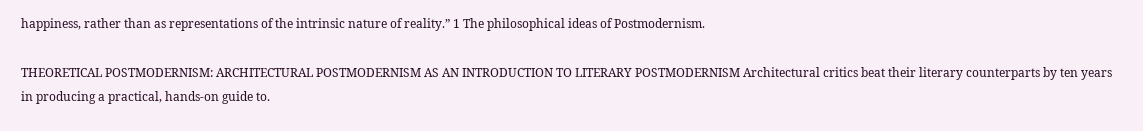happiness, rather than as representations of the intrinsic nature of reality.” 1 The philosophical ideas of Postmodernism.

THEORETICAL POSTMODERNISM: ARCHITECTURAL POSTMODERNISM AS AN INTRODUCTION TO LITERARY POSTMODERNISM Architectural critics beat their literary counterparts by ten years in producing a practical, hands-on guide to.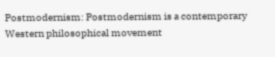Postmodernism: Postmodernism is a contemporary Western philosophical movement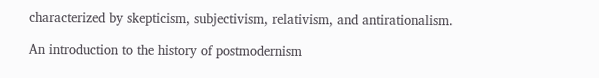characterized by skepticism, subjectivism, relativism, and antirationalism.

An introduction to the history of postmodernism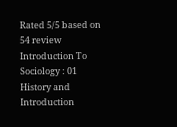Rated 5/5 based on 54 review
Introduction To Sociology : 01 History and Introduction